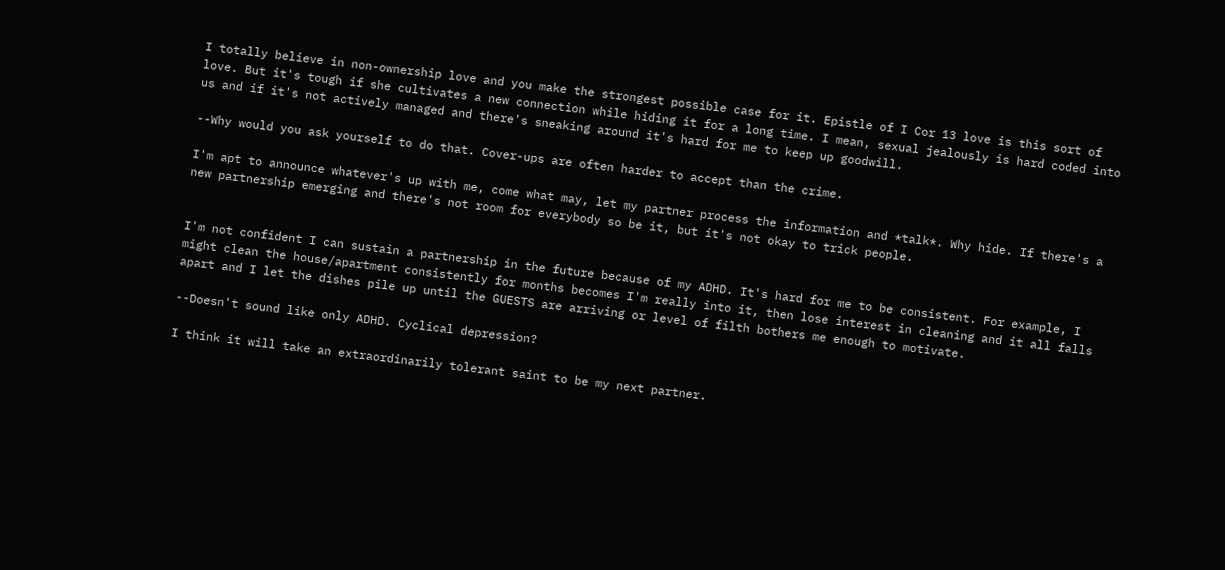I totally believe in non-ownership love and you make the strongest possible case for it. Epistle of I Cor 13 love is this sort of love. But it's tough if she cultivates a new connection while hiding it for a long time. I mean, sexual jealously is hard coded into us and if it's not actively managed and there's sneaking around it's hard for me to keep up goodwill.

--Why would you ask yourself to do that. Cover-ups are often harder to accept than the crime.

I'm apt to announce whatever's up with me, come what may, let my partner process the information and *talk*. Why hide. If there's a new partnership emerging and there's not room for everybody so be it, but it's not okay to trick people.


I'm not confident I can sustain a partnership in the future because of my ADHD. It's hard for me to be consistent. For example, I might clean the house/apartment consistently for months becomes I'm really into it, then lose interest in cleaning and it all falls apart and I let the dishes pile up until the GUESTS are arriving or level of filth bothers me enough to motivate.

--Doesn't sound like only ADHD. Cyclical depression?

I think it will take an extraordinarily tolerant saint to be my next partner.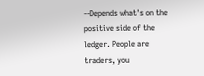--Depends what's on the positive side of the ledger. People are traders, you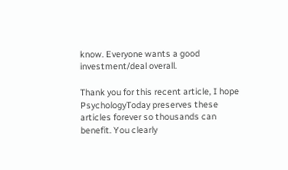know. Everyone wants a good investment/deal overall.

Thank you for this recent article, I hope PsychologyToday preserves these articles forever so thousands can benefit. You clearly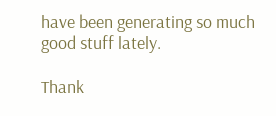have been generating so much good stuff lately.

Thank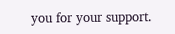you for your support.